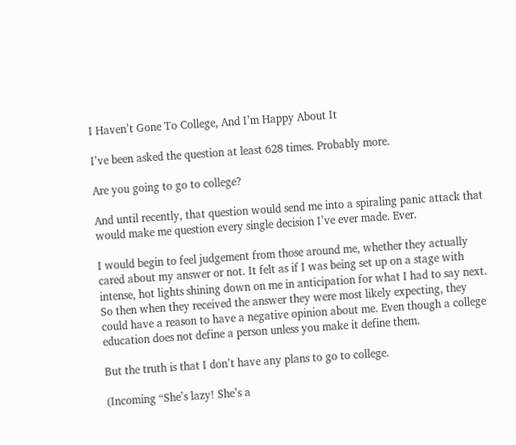I Haven’t Gone To College, And I’m Happy About It

I’ve been asked the question at least 628 times. Probably more.

Are you going to go to college?

And until recently, that question would send me into a spiraling panic attack that would make me question every single decision I’ve ever made. Ever.

I would begin to feel judgement from those around me, whether they actually cared about my answer or not. It felt as if I was being set up on a stage with intense, hot lights shining down on me in anticipation for what I had to say next. So then when they received the answer they were most likely expecting, they could have a reason to have a negative opinion about me. Even though a college education does not define a person unless you make it define them.

But the truth is that I don’t have any plans to go to college.

(Incoming “She’s lazy! She’s a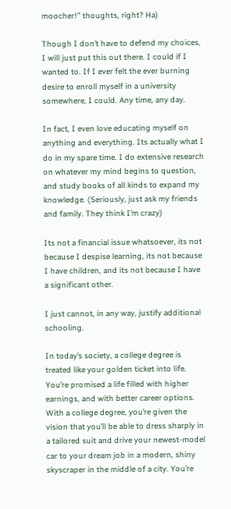moocher!” thoughts, right? Ha)

Though I don’t have to defend my choices, I will just put this out there. I could if I wanted to. If I ever felt the ever burning desire to enroll myself in a university somewhere, I could. Any time, any day.

In fact, I even love educating myself on anything and everything. Its actually what I do in my spare time. I do extensive research on whatever my mind begins to question, and study books of all kinds to expand my knowledge. (Seriously, just ask my friends and family. They think I’m crazy)

Its not a financial issue whatsoever, its not because I despise learning, its not because I have children, and its not because I have a significant other.

I just cannot, in any way, justify additional schooling.

In today’s society, a college degree is treated like your golden ticket into life. You’re promised a life filled with higher earnings, and with better career options. With a college degree, you’re given the vision that you’ll be able to dress sharply in a tailored suit and drive your newest-model car to your dream job in a modern, shiny skyscraper in the middle of a city. You’re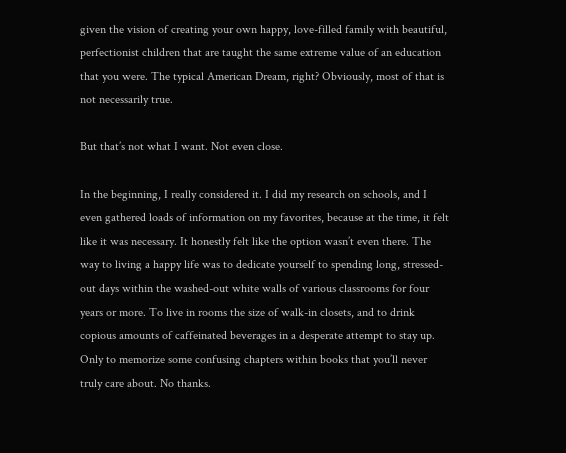given the vision of creating your own happy, love-filled family with beautiful, perfectionist children that are taught the same extreme value of an education that you were. The typical American Dream, right? Obviously, most of that is not necessarily true.

But that’s not what I want. Not even close.

In the beginning, I really considered it. I did my research on schools, and I even gathered loads of information on my favorites, because at the time, it felt like it was necessary. It honestly felt like the option wasn’t even there. The way to living a happy life was to dedicate yourself to spending long, stressed-out days within the washed-out white walls of various classrooms for four years or more. To live in rooms the size of walk-in closets, and to drink copious amounts of caffeinated beverages in a desperate attempt to stay up. Only to memorize some confusing chapters within books that you’ll never truly care about. No thanks.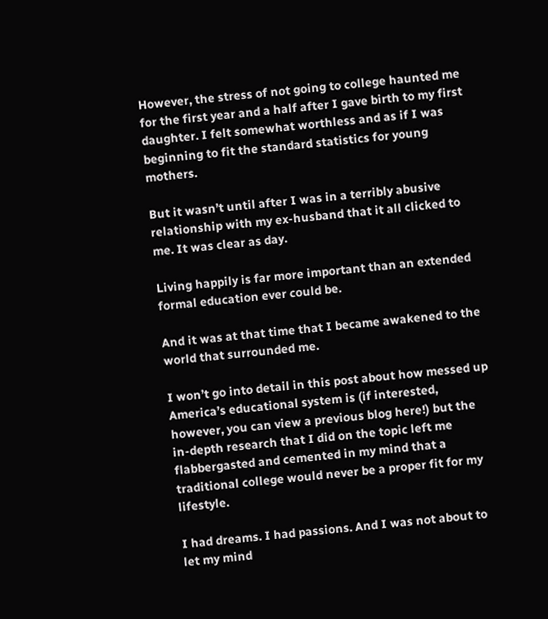However, the stress of not going to college haunted me for the first year and a half after I gave birth to my first daughter. I felt somewhat worthless and as if I was beginning to fit the standard statistics for young mothers.

But it wasn’t until after I was in a terribly abusive relationship with my ex-husband that it all clicked to me. It was clear as day.

Living happily is far more important than an extended formal education ever could be.

And it was at that time that I became awakened to the world that surrounded me.

I won’t go into detail in this post about how messed up America’s educational system is (if interested, however, you can view a previous blog here!) but the in-depth research that I did on the topic left me flabbergasted and cemented in my mind that a traditional college would never be a proper fit for my lifestyle.

I had dreams. I had passions. And I was not about to let my mind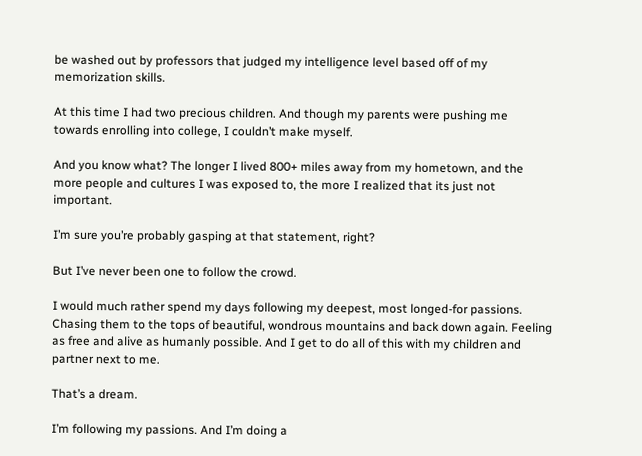be washed out by professors that judged my intelligence level based off of my memorization skills.

At this time I had two precious children. And though my parents were pushing me towards enrolling into college, I couldn’t make myself.

And you know what? The longer I lived 800+ miles away from my hometown, and the more people and cultures I was exposed to, the more I realized that its just not important.

I’m sure you’re probably gasping at that statement, right?

But I’ve never been one to follow the crowd.

I would much rather spend my days following my deepest, most longed-for passions. Chasing them to the tops of beautiful, wondrous mountains and back down again. Feeling as free and alive as humanly possible. And I get to do all of this with my children and partner next to me.

That’s a dream.

I’m following my passions. And I’m doing a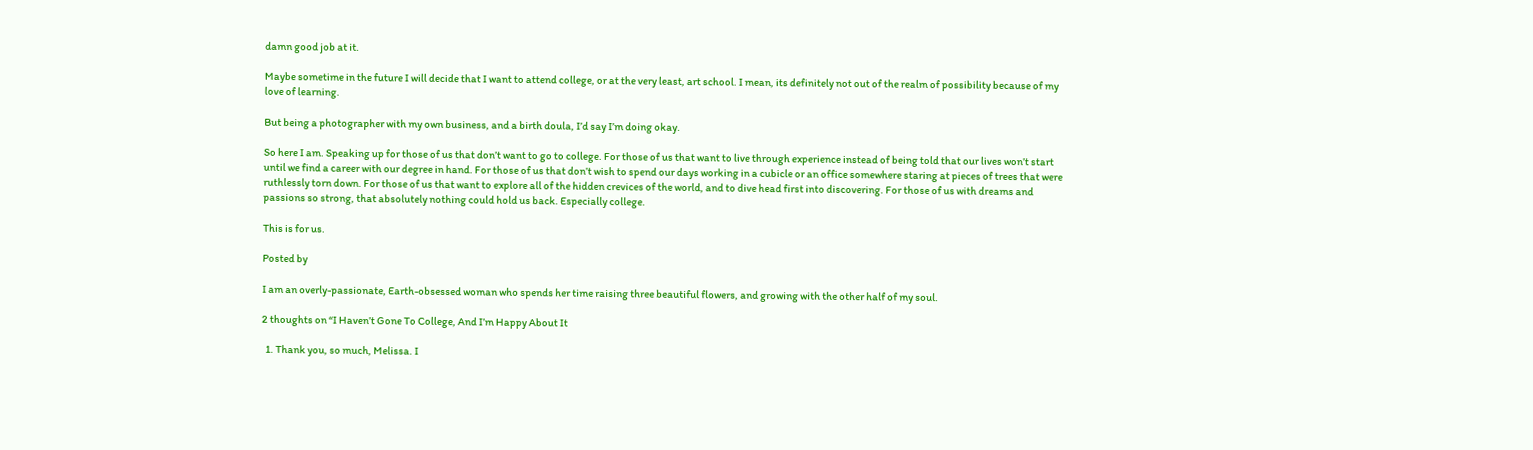damn good job at it.

Maybe sometime in the future I will decide that I want to attend college, or at the very least, art school. I mean, its definitely not out of the realm of possibility because of my love of learning.

But being a photographer with my own business, and a birth doula, I’d say I’m doing okay.

So here I am. Speaking up for those of us that don’t want to go to college. For those of us that want to live through experience instead of being told that our lives won’t start until we find a career with our degree in hand. For those of us that don’t wish to spend our days working in a cubicle or an office somewhere staring at pieces of trees that were ruthlessly torn down. For those of us that want to explore all of the hidden crevices of the world, and to dive head first into discovering. For those of us with dreams and passions so strong, that absolutely nothing could hold us back. Especially college.

This is for us.

Posted by

I am an overly-passionate, Earth-obsessed woman who spends her time raising three beautiful flowers, and growing with the other half of my soul.

2 thoughts on “I Haven’t Gone To College, And I’m Happy About It

  1. Thank you, so much, Melissa. I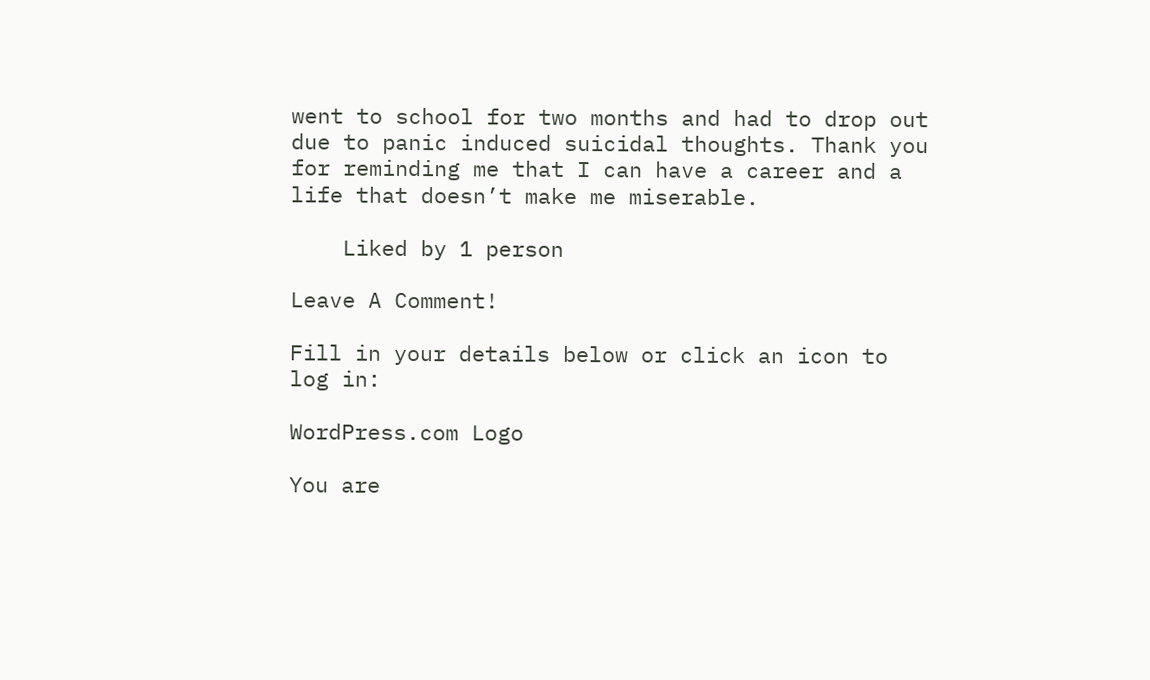went to school for two months and had to drop out due to panic induced suicidal thoughts. Thank you for reminding me that I can have a career and a life that doesn’t make me miserable.

    Liked by 1 person

Leave A Comment!

Fill in your details below or click an icon to log in:

WordPress.com Logo

You are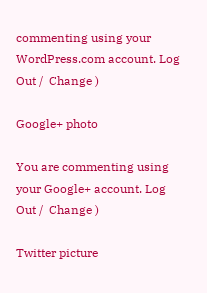commenting using your WordPress.com account. Log Out /  Change )

Google+ photo

You are commenting using your Google+ account. Log Out /  Change )

Twitter picture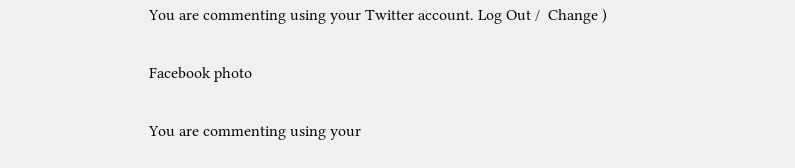You are commenting using your Twitter account. Log Out /  Change )

Facebook photo

You are commenting using your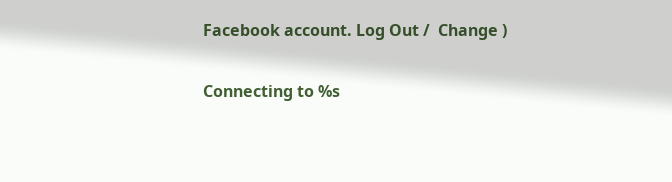Facebook account. Log Out /  Change )

Connecting to %s